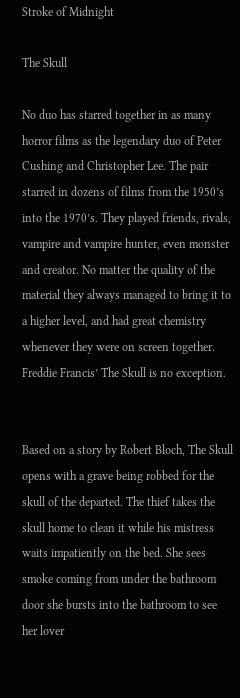Stroke of Midnight

The Skull

No duo has starred together in as many horror films as the legendary duo of Peter Cushing and Christopher Lee. The pair starred in dozens of films from the 1950’s into the 1970’s. They played friends, rivals, vampire and vampire hunter, even monster and creator. No matter the quality of the material they always managed to bring it to a higher level, and had great chemistry whenever they were on screen together. Freddie Francis’ The Skull is no exception.


Based on a story by Robert Bloch, The Skull opens with a grave being robbed for the skull of the departed. The thief takes the skull home to clean it while his mistress waits impatiently on the bed. She sees smoke coming from under the bathroom door she bursts into the bathroom to see her lover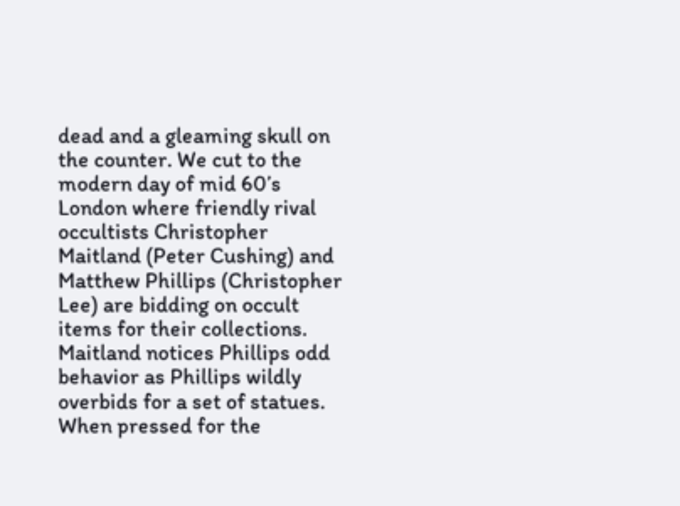dead and a gleaming skull on the counter. We cut to the modern day of mid 60’s London where friendly rival occultists Christopher Maitland (Peter Cushing) and Matthew Phillips (Christopher Lee) are bidding on occult items for their collections. Maitland notices Phillips odd behavior as Phillips wildly overbids for a set of statues. When pressed for the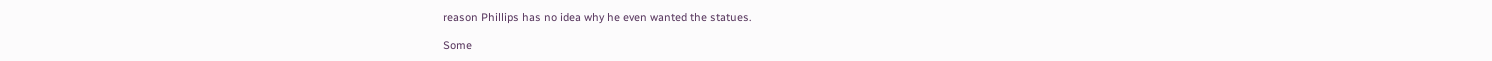reason Phillips has no idea why he even wanted the statues.

Some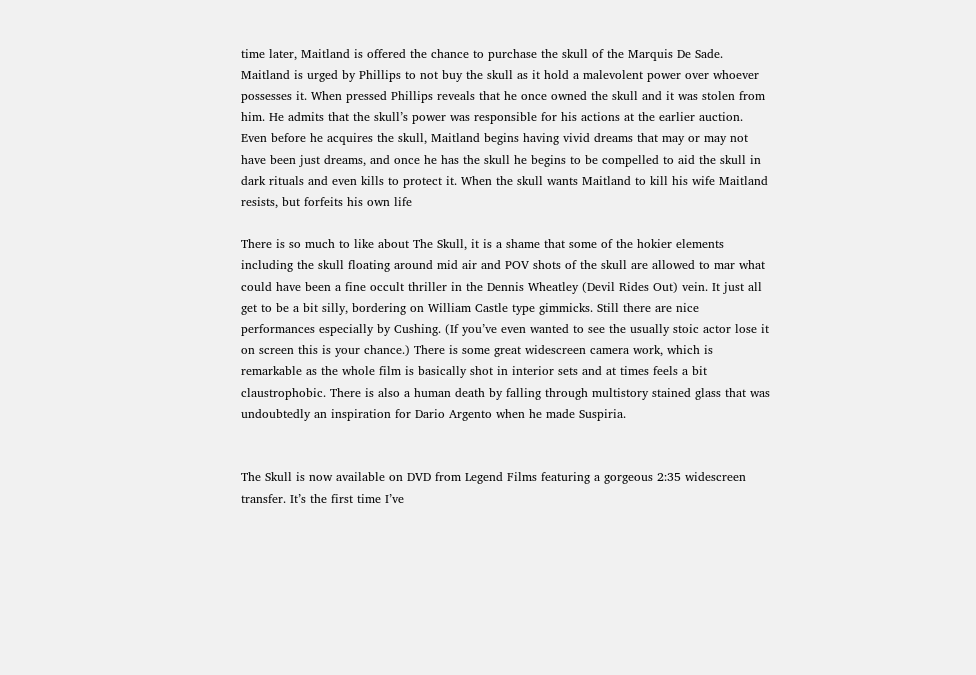time later, Maitland is offered the chance to purchase the skull of the Marquis De Sade. Maitland is urged by Phillips to not buy the skull as it hold a malevolent power over whoever possesses it. When pressed Phillips reveals that he once owned the skull and it was stolen from him. He admits that the skull’s power was responsible for his actions at the earlier auction. Even before he acquires the skull, Maitland begins having vivid dreams that may or may not have been just dreams, and once he has the skull he begins to be compelled to aid the skull in dark rituals and even kills to protect it. When the skull wants Maitland to kill his wife Maitland resists, but forfeits his own life

There is so much to like about The Skull, it is a shame that some of the hokier elements including the skull floating around mid air and POV shots of the skull are allowed to mar what could have been a fine occult thriller in the Dennis Wheatley (Devil Rides Out) vein. It just all get to be a bit silly, bordering on William Castle type gimmicks. Still there are nice performances especially by Cushing. (If you’ve even wanted to see the usually stoic actor lose it on screen this is your chance.) There is some great widescreen camera work, which is remarkable as the whole film is basically shot in interior sets and at times feels a bit claustrophobic. There is also a human death by falling through multistory stained glass that was undoubtedly an inspiration for Dario Argento when he made Suspiria.


The Skull is now available on DVD from Legend Films featuring a gorgeous 2:35 widescreen transfer. It’s the first time I’ve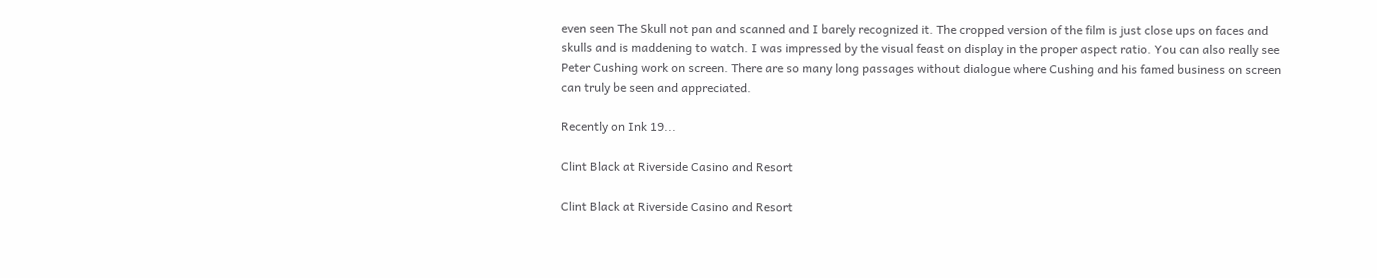even seen The Skull not pan and scanned and I barely recognized it. The cropped version of the film is just close ups on faces and skulls and is maddening to watch. I was impressed by the visual feast on display in the proper aspect ratio. You can also really see Peter Cushing work on screen. There are so many long passages without dialogue where Cushing and his famed business on screen can truly be seen and appreciated.

Recently on Ink 19...

Clint Black at Riverside Casino and Resort

Clint Black at Riverside Casino and Resort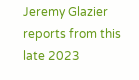Jeremy Glazier reports from this late 2023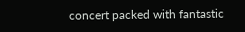concert packed with fantastic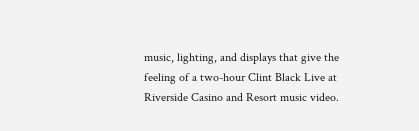music, lighting, and displays that give the feeling of a two-hour Clint Black Live at Riverside Casino and Resort music video.